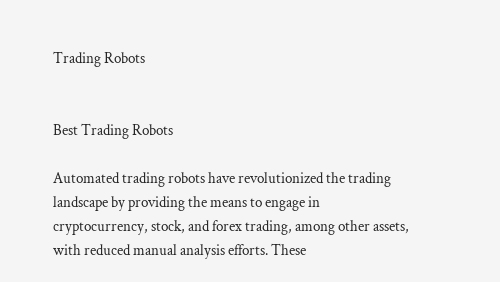Trading Robots


Best Trading Robots

Automated trading robots have revolutionized the trading landscape by providing the means to engage in cryptocurrency, stock, and forex trading, among other assets, with reduced manual analysis efforts. These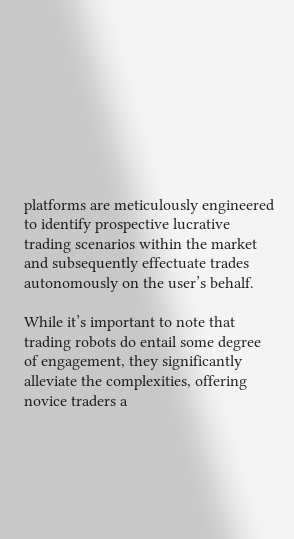platforms are meticulously engineered to identify prospective lucrative trading scenarios within the market and subsequently effectuate trades autonomously on the user’s behalf.

While it’s important to note that trading robots do entail some degree of engagement, they significantly alleviate the complexities, offering novice traders a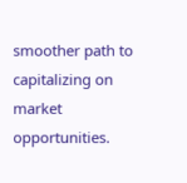smoother path to capitalizing on market opportunities.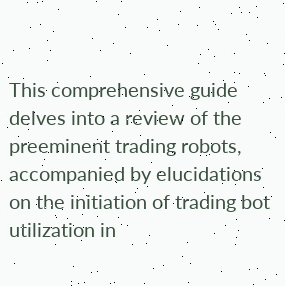This comprehensive guide delves into a review of the preeminent trading robots, accompanied by elucidations on the initiation of trading bot utilization in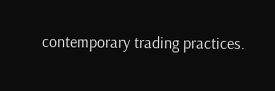contemporary trading practices.